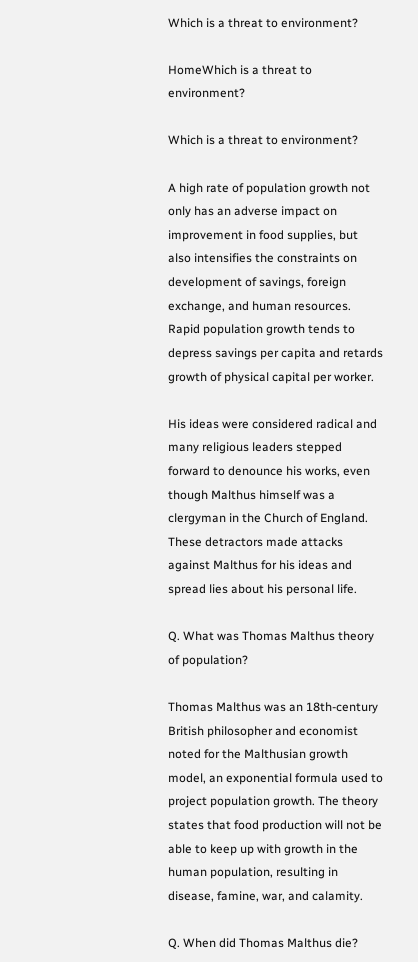Which is a threat to environment?

HomeWhich is a threat to environment?

Which is a threat to environment?

A high rate of population growth not only has an adverse impact on improvement in food supplies, but also intensifies the constraints on development of savings, foreign exchange, and human resources. Rapid population growth tends to depress savings per capita and retards growth of physical capital per worker.

His ideas were considered radical and many religious leaders stepped forward to denounce his works, even though Malthus himself was a clergyman in the Church of England. These detractors made attacks against Malthus for his ideas and spread lies about his personal life.

Q. What was Thomas Malthus theory of population?

Thomas Malthus was an 18th-century British philosopher and economist noted for the Malthusian growth model, an exponential formula used to project population growth. The theory states that food production will not be able to keep up with growth in the human population, resulting in disease, famine, war, and calamity.

Q. When did Thomas Malthus die?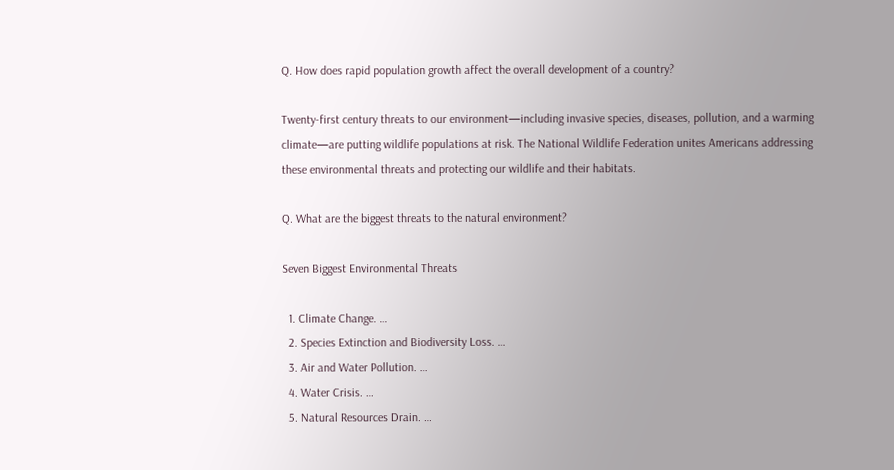Q. How does rapid population growth affect the overall development of a country?

Twenty-first century threats to our environment—including invasive species, diseases, pollution, and a warming climate—are putting wildlife populations at risk. The National Wildlife Federation unites Americans addressing these environmental threats and protecting our wildlife and their habitats.

Q. What are the biggest threats to the natural environment?

Seven Biggest Environmental Threats

  1. Climate Change. …
  2. Species Extinction and Biodiversity Loss. …
  3. Air and Water Pollution. …
  4. Water Crisis. …
  5. Natural Resources Drain. …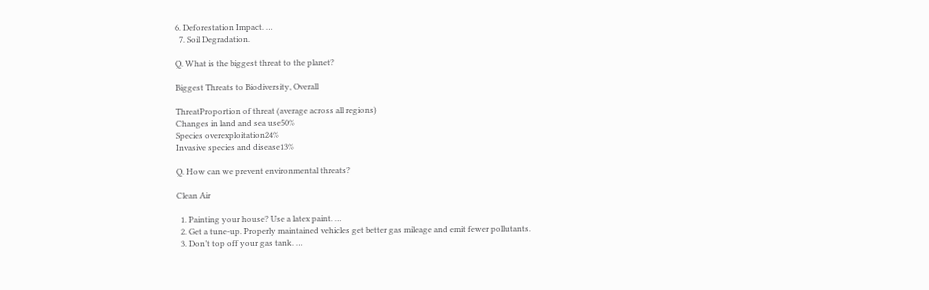6. Deforestation Impact. …
  7. Soil Degradation.

Q. What is the biggest threat to the planet?

Biggest Threats to Biodiversity, Overall

ThreatProportion of threat (average across all regions)
Changes in land and sea use50%
Species overexploitation24%
Invasive species and disease13%

Q. How can we prevent environmental threats?

Clean Air

  1. Painting your house? Use a latex paint. …
  2. Get a tune-up. Properly maintained vehicles get better gas mileage and emit fewer pollutants.
  3. Don’t top off your gas tank. …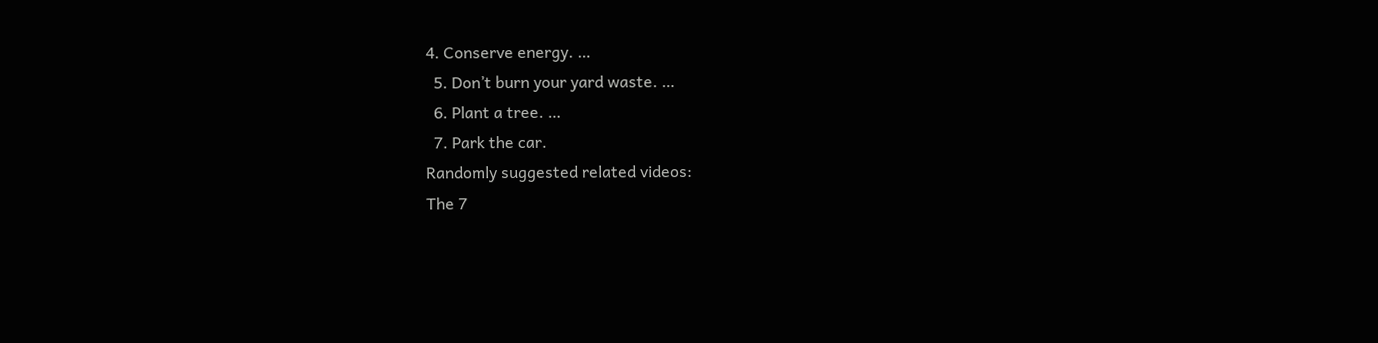4. Conserve energy. …
  5. Don’t burn your yard waste. …
  6. Plant a tree. …
  7. Park the car.
Randomly suggested related videos:
The 7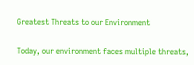Greatest Threats to our Environment

Today, our environment faces multiple threats,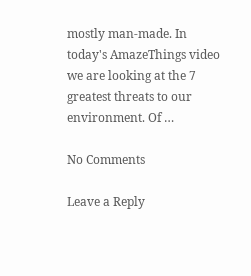mostly man-made. In today's AmazeThings video we are looking at the 7 greatest threats to our environment. Of …

No Comments

Leave a Reply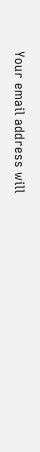Your email address will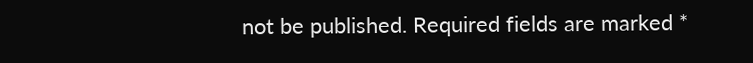not be published. Required fields are marked *